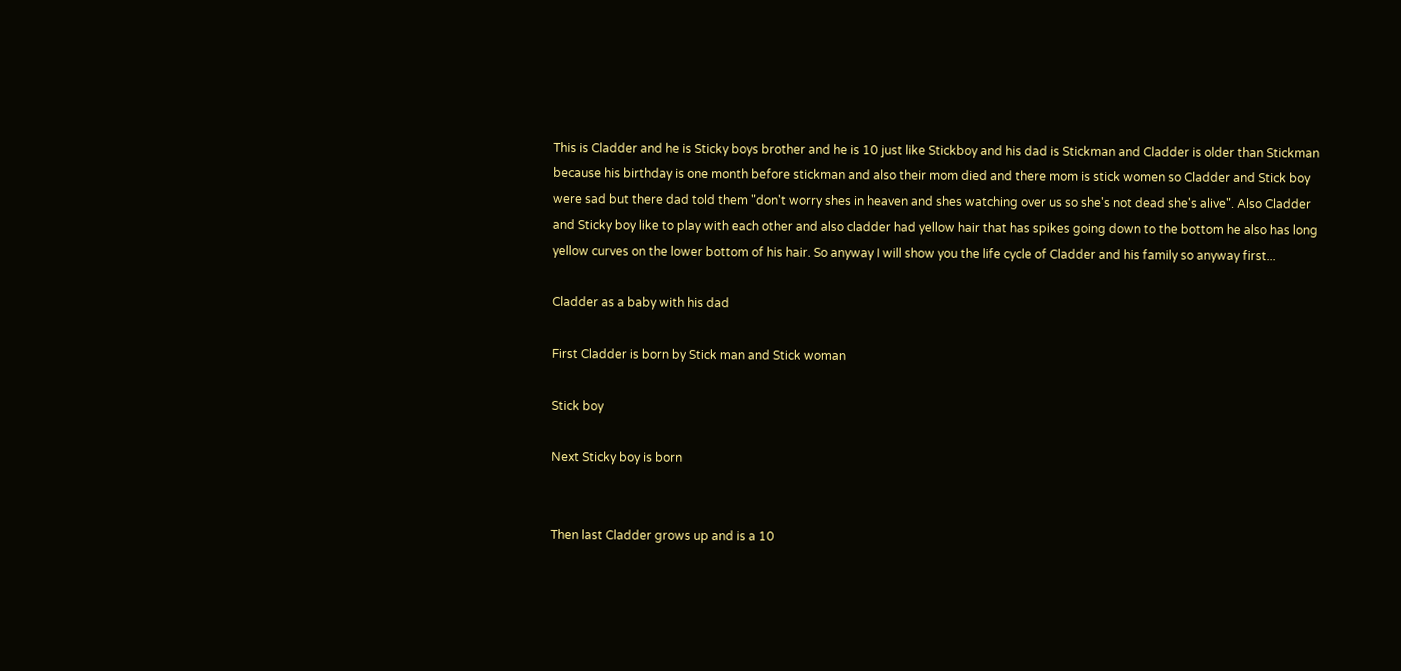This is Cladder and he is Sticky boys brother and he is 10 just like Stickboy and his dad is Stickman and Cladder is older than Stickman because his birthday is one month before stickman and also their mom died and there mom is stick women so Cladder and Stick boy were sad but there dad told them "don't worry shes in heaven and shes watching over us so she's not dead she's alive". Also Cladder and Sticky boy like to play with each other and also cladder had yellow hair that has spikes going down to the bottom he also has long yellow curves on the lower bottom of his hair. So anyway I will show you the life cycle of Cladder and his family so anyway first...

Cladder as a baby with his dad

First Cladder is born by Stick man and Stick woman

Stick boy

Next Sticky boy is born


Then last Cladder grows up and is a 10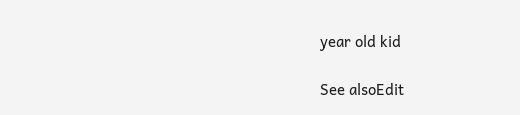year old kid

See alsoEdit